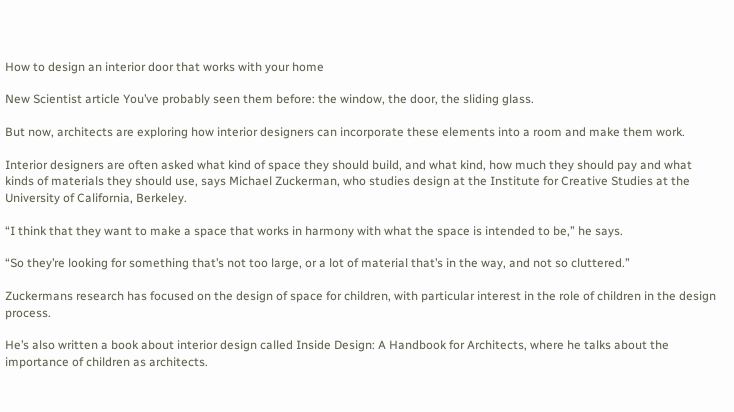How to design an interior door that works with your home

New Scientist article You’ve probably seen them before: the window, the door, the sliding glass.

But now, architects are exploring how interior designers can incorporate these elements into a room and make them work.

Interior designers are often asked what kind of space they should build, and what kind, how much they should pay and what kinds of materials they should use, says Michael Zuckerman, who studies design at the Institute for Creative Studies at the University of California, Berkeley.

“I think that they want to make a space that works in harmony with what the space is intended to be,” he says.

“So they’re looking for something that’s not too large, or a lot of material that’s in the way, and not so cluttered.”

Zuckermans research has focused on the design of space for children, with particular interest in the role of children in the design process.

He’s also written a book about interior design called Inside Design: A Handbook for Architects, where he talks about the importance of children as architects.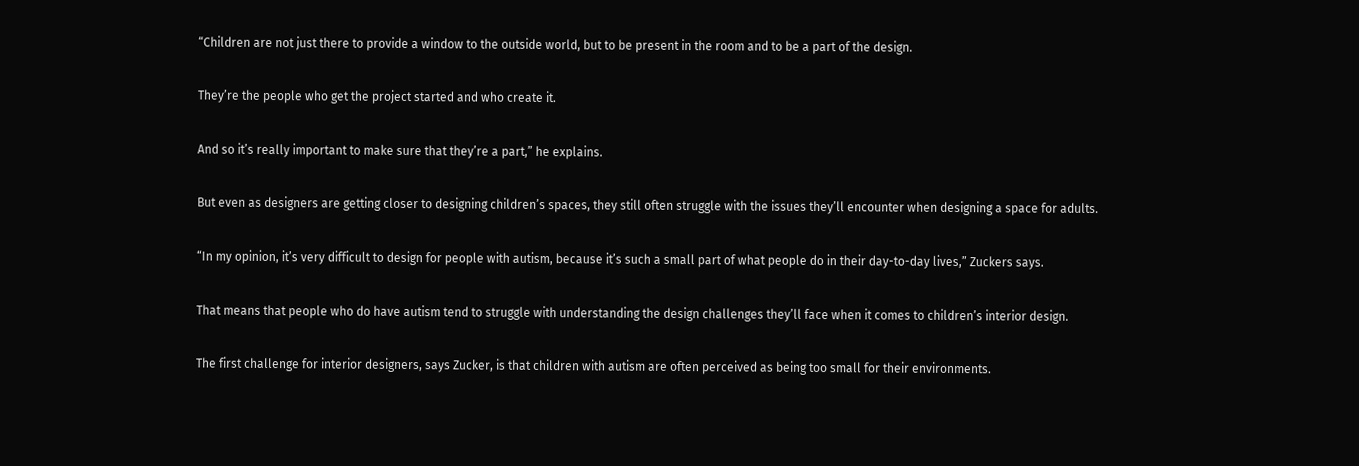“Children are not just there to provide a window to the outside world, but to be present in the room and to be a part of the design.

They’re the people who get the project started and who create it.

And so it’s really important to make sure that they’re a part,” he explains.

But even as designers are getting closer to designing children’s spaces, they still often struggle with the issues they’ll encounter when designing a space for adults.

“In my opinion, it’s very difficult to design for people with autism, because it’s such a small part of what people do in their day-to-day lives,” Zuckers says.

That means that people who do have autism tend to struggle with understanding the design challenges they’ll face when it comes to children’s interior design.

The first challenge for interior designers, says Zucker, is that children with autism are often perceived as being too small for their environments.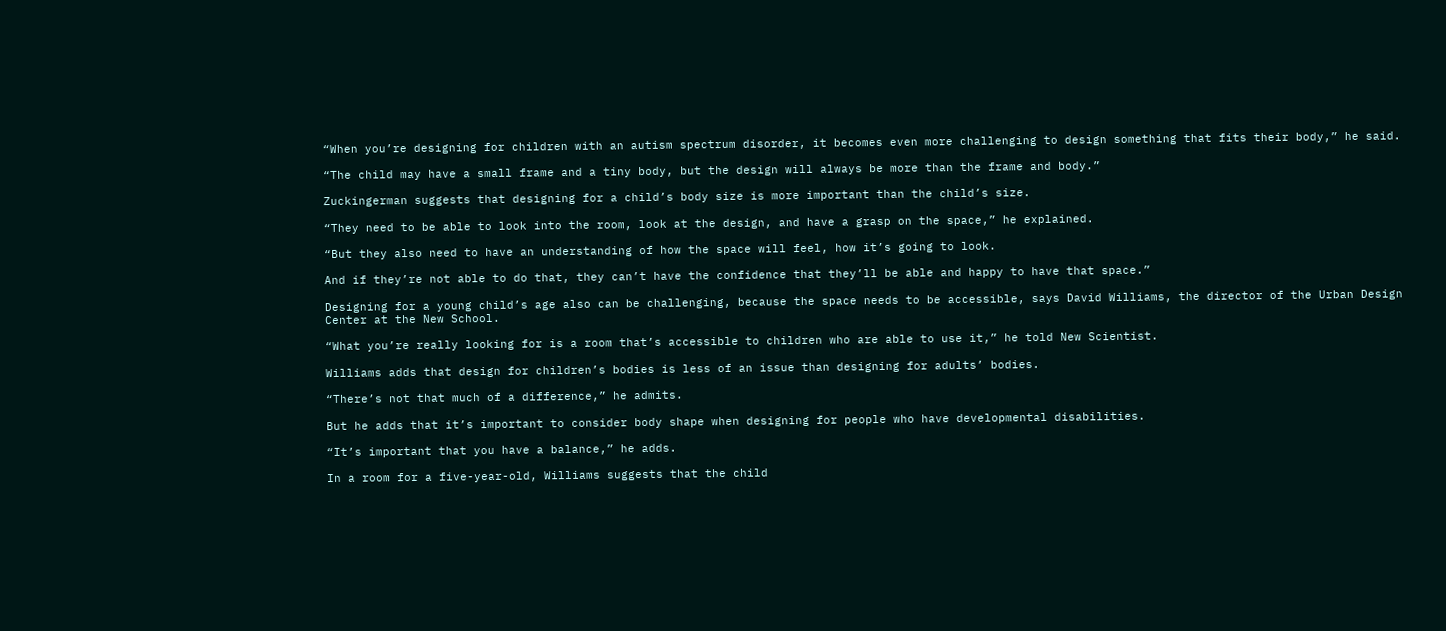“When you’re designing for children with an autism spectrum disorder, it becomes even more challenging to design something that fits their body,” he said.

“The child may have a small frame and a tiny body, but the design will always be more than the frame and body.”

Zuckingerman suggests that designing for a child’s body size is more important than the child’s size.

“They need to be able to look into the room, look at the design, and have a grasp on the space,” he explained.

“But they also need to have an understanding of how the space will feel, how it’s going to look.

And if they’re not able to do that, they can’t have the confidence that they’ll be able and happy to have that space.”

Designing for a young child’s age also can be challenging, because the space needs to be accessible, says David Williams, the director of the Urban Design Center at the New School.

“What you’re really looking for is a room that’s accessible to children who are able to use it,” he told New Scientist.

Williams adds that design for children’s bodies is less of an issue than designing for adults’ bodies.

“There’s not that much of a difference,” he admits.

But he adds that it’s important to consider body shape when designing for people who have developmental disabilities.

“It’s important that you have a balance,” he adds.

In a room for a five-year-old, Williams suggests that the child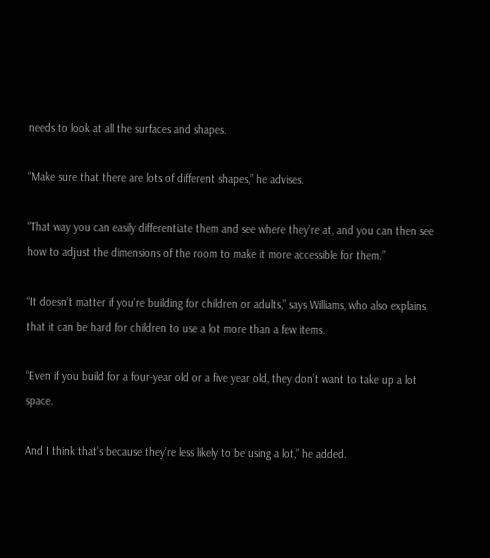needs to look at all the surfaces and shapes.

“Make sure that there are lots of different shapes,” he advises.

“That way you can easily differentiate them and see where they’re at, and you can then see how to adjust the dimensions of the room to make it more accessible for them.”

“It doesn’t matter if you’re building for children or adults,” says Williams, who also explains that it can be hard for children to use a lot more than a few items.

“Even if you build for a four-year old or a five year old, they don’t want to take up a lot space.

And I think that’s because they’re less likely to be using a lot,” he added.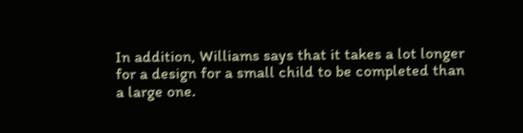In addition, Williams says that it takes a lot longer for a design for a small child to be completed than a large one.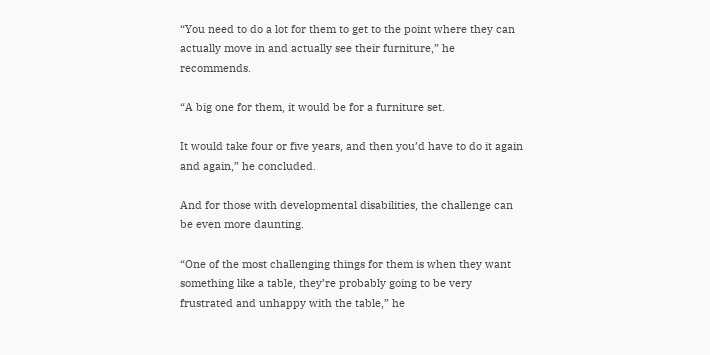“You need to do a lot for them to get to the point where they can actually move in and actually see their furniture,” he recommends.

“A big one for them, it would be for a furniture set.

It would take four or five years, and then you’d have to do it again and again,” he concluded.

And for those with developmental disabilities, the challenge can be even more daunting.

“One of the most challenging things for them is when they want something like a table, they’re probably going to be very frustrated and unhappy with the table,” he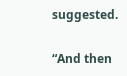suggested.

“And then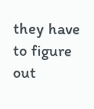they have to figure out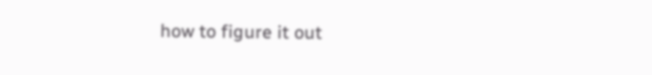how to figure it out